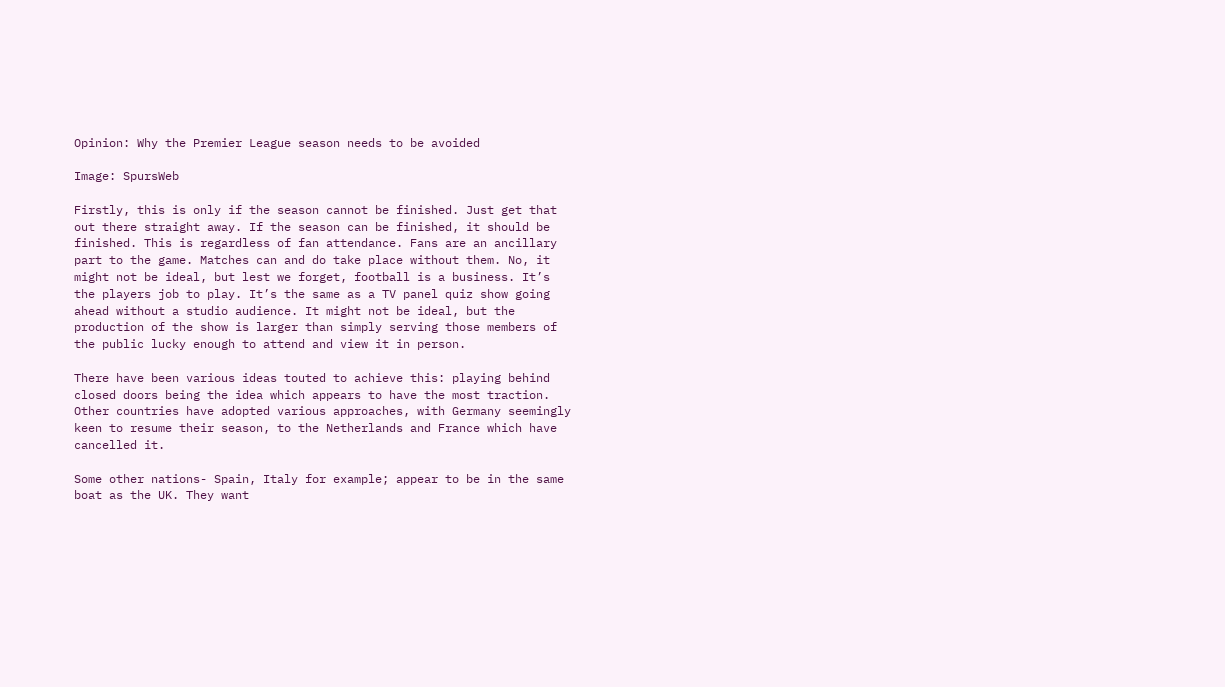Opinion: Why the Premier League season needs to be avoided

Image: SpursWeb

Firstly, this is only if the season cannot be finished. Just get that out there straight away. If the season can be finished, it should be finished. This is regardless of fan attendance. Fans are an ancillary part to the game. Matches can and do take place without them. No, it might not be ideal, but lest we forget, football is a business. It’s the players job to play. It’s the same as a TV panel quiz show going ahead without a studio audience. It might not be ideal, but the production of the show is larger than simply serving those members of the public lucky enough to attend and view it in person.

There have been various ideas touted to achieve this: playing behind closed doors being the idea which appears to have the most traction. Other countries have adopted various approaches, with Germany seemingly keen to resume their season, to the Netherlands and France which have cancelled it.

Some other nations- Spain, Italy for example; appear to be in the same boat as the UK. They want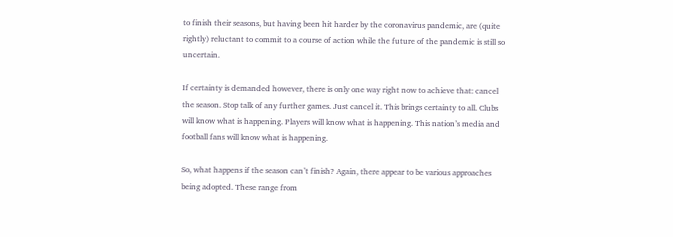to finish their seasons, but having been hit harder by the coronavirus pandemic, are (quite rightly) reluctant to commit to a course of action while the future of the pandemic is still so uncertain.

If certainty is demanded however, there is only one way right now to achieve that: cancel the season. Stop talk of any further games. Just cancel it. This brings certainty to all. Clubs will know what is happening. Players will know what is happening. This nation’s media and football fans will know what is happening.

So, what happens if the season can’t finish? Again, there appear to be various approaches being adopted. These range from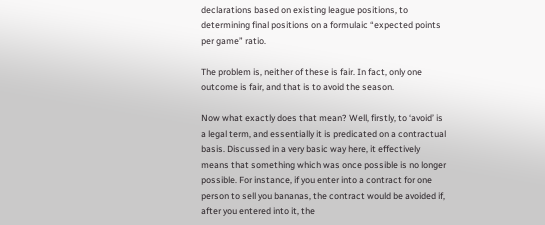declarations based on existing league positions, to determining final positions on a formulaic “expected points per game” ratio.

The problem is, neither of these is fair. In fact, only one outcome is fair, and that is to avoid the season.

Now what exactly does that mean? Well, firstly, to ‘avoid’ is a legal term, and essentially it is predicated on a contractual basis. Discussed in a very basic way here, it effectively means that something which was once possible is no longer possible. For instance, if you enter into a contract for one person to sell you bananas, the contract would be avoided if, after you entered into it, the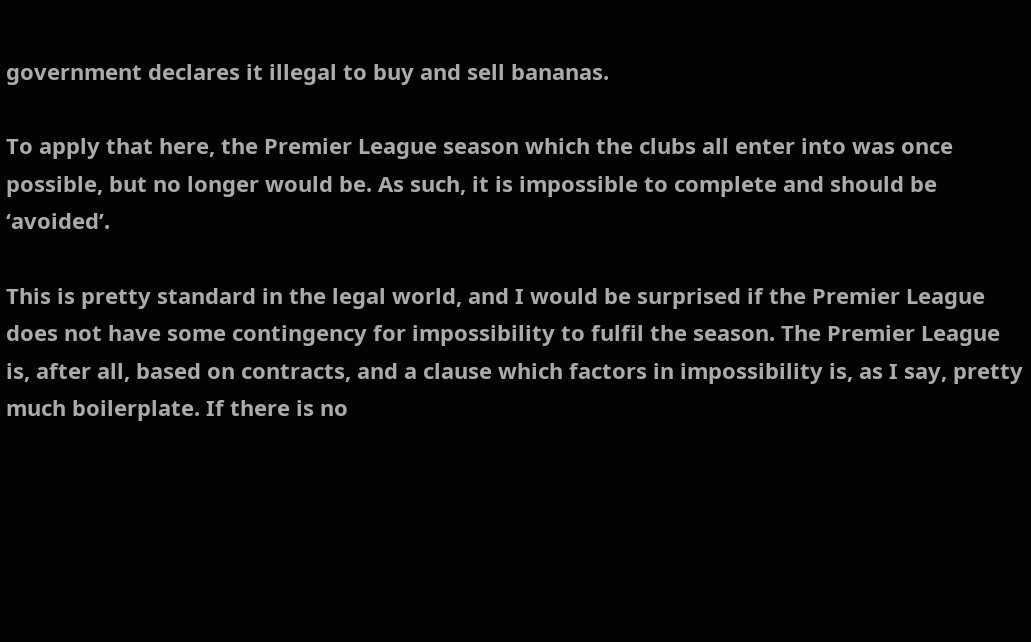government declares it illegal to buy and sell bananas.

To apply that here, the Premier League season which the clubs all enter into was once possible, but no longer would be. As such, it is impossible to complete and should be ‘avoided’.

This is pretty standard in the legal world, and I would be surprised if the Premier League does not have some contingency for impossibility to fulfil the season. The Premier League is, after all, based on contracts, and a clause which factors in impossibility is, as I say, pretty much boilerplate. If there is no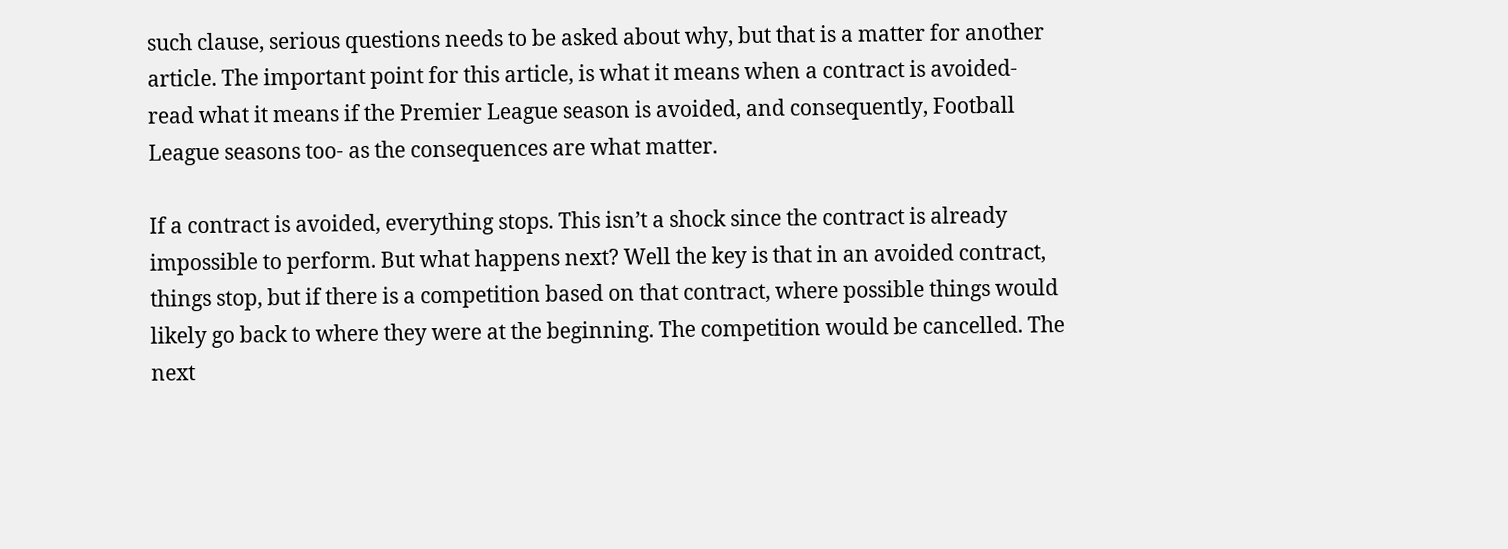such clause, serious questions needs to be asked about why, but that is a matter for another article. The important point for this article, is what it means when a contract is avoided- read what it means if the Premier League season is avoided, and consequently, Football League seasons too- as the consequences are what matter.

If a contract is avoided, everything stops. This isn’t a shock since the contract is already impossible to perform. But what happens next? Well the key is that in an avoided contract, things stop, but if there is a competition based on that contract, where possible things would likely go back to where they were at the beginning. The competition would be cancelled. The next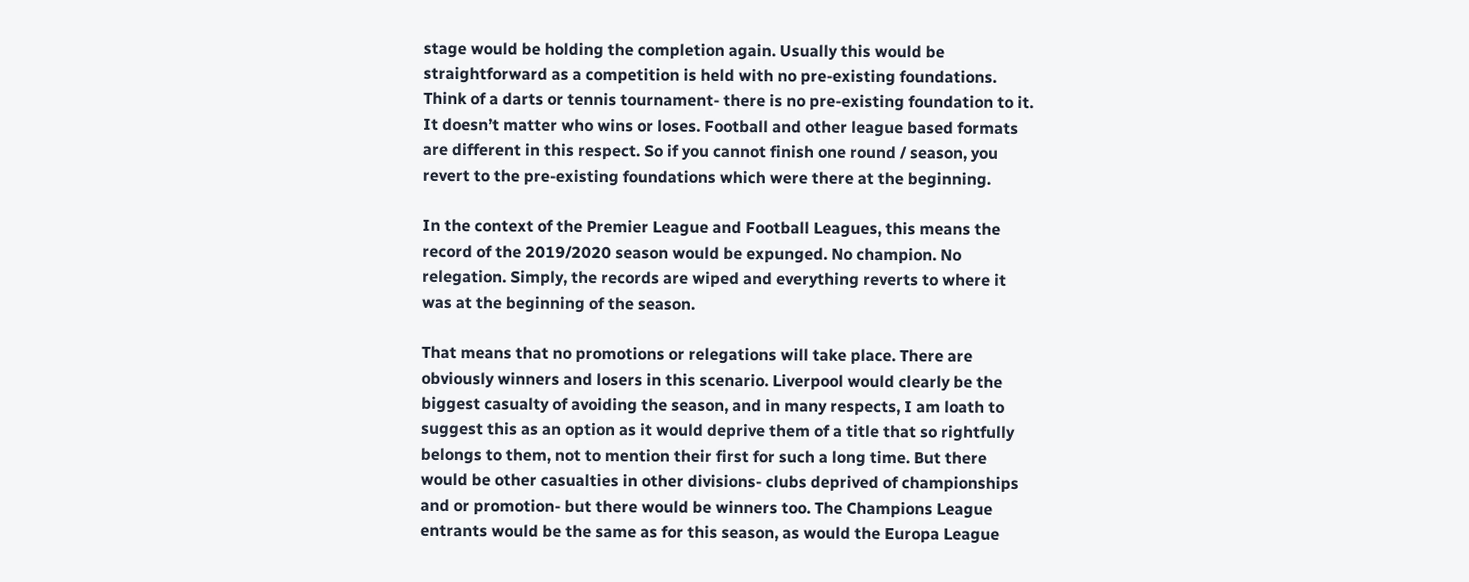stage would be holding the completion again. Usually this would be straightforward as a competition is held with no pre-existing foundations. Think of a darts or tennis tournament- there is no pre-existing foundation to it. It doesn’t matter who wins or loses. Football and other league based formats are different in this respect. So if you cannot finish one round / season, you revert to the pre-existing foundations which were there at the beginning.

In the context of the Premier League and Football Leagues, this means the record of the 2019/2020 season would be expunged. No champion. No relegation. Simply, the records are wiped and everything reverts to where it was at the beginning of the season.

That means that no promotions or relegations will take place. There are obviously winners and losers in this scenario. Liverpool would clearly be the biggest casualty of avoiding the season, and in many respects, I am loath to suggest this as an option as it would deprive them of a title that so rightfully belongs to them, not to mention their first for such a long time. But there would be other casualties in other divisions- clubs deprived of championships and or promotion- but there would be winners too. The Champions League entrants would be the same as for this season, as would the Europa League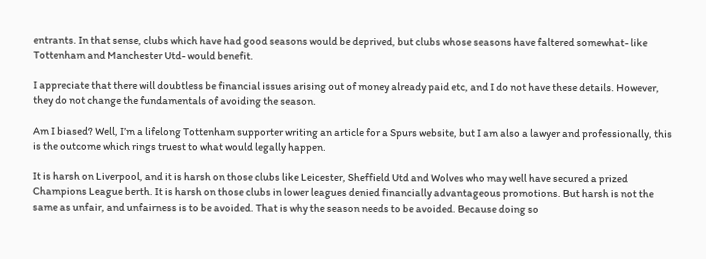entrants. In that sense, clubs which have had good seasons would be deprived, but clubs whose seasons have faltered somewhat- like Tottenham and Manchester Utd- would benefit.

I appreciate that there will doubtless be financial issues arising out of money already paid etc, and I do not have these details. However, they do not change the fundamentals of avoiding the season.

Am I biased? Well, I’m a lifelong Tottenham supporter writing an article for a Spurs website, but I am also a lawyer and professionally, this is the outcome which rings truest to what would legally happen.

It is harsh on Liverpool, and it is harsh on those clubs like Leicester, Sheffield Utd and Wolves who may well have secured a prized Champions League berth. It is harsh on those clubs in lower leagues denied financially advantageous promotions. But harsh is not the same as unfair, and unfairness is to be avoided. That is why the season needs to be avoided. Because doing so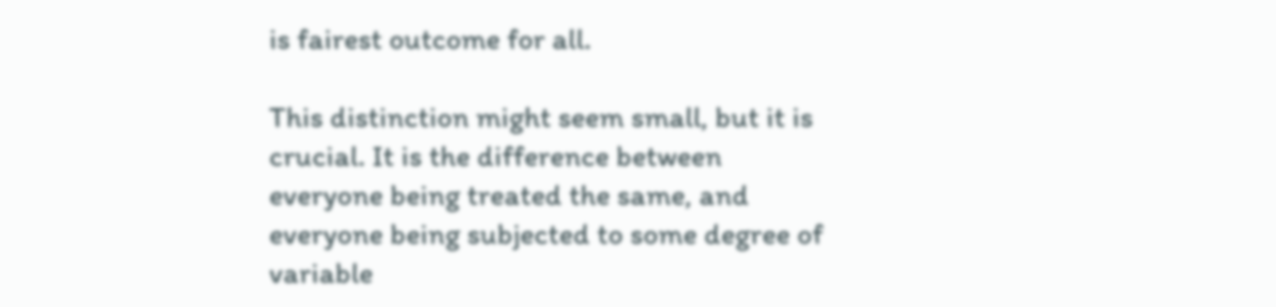is fairest outcome for all.

This distinction might seem small, but it is crucial. It is the difference between everyone being treated the same, and everyone being subjected to some degree of variable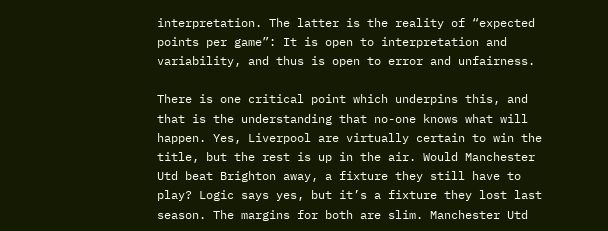interpretation. The latter is the reality of “expected points per game”: It is open to interpretation and variability, and thus is open to error and unfairness.

There is one critical point which underpins this, and that is the understanding that no-one knows what will happen. Yes, Liverpool are virtually certain to win the title, but the rest is up in the air. Would Manchester Utd beat Brighton away, a fixture they still have to play? Logic says yes, but it’s a fixture they lost last season. The margins for both are slim. Manchester Utd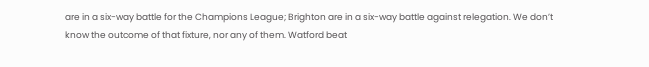are in a six-way battle for the Champions League; Brighton are in a six-way battle against relegation. We don’t know the outcome of that fixture, nor any of them. Watford beat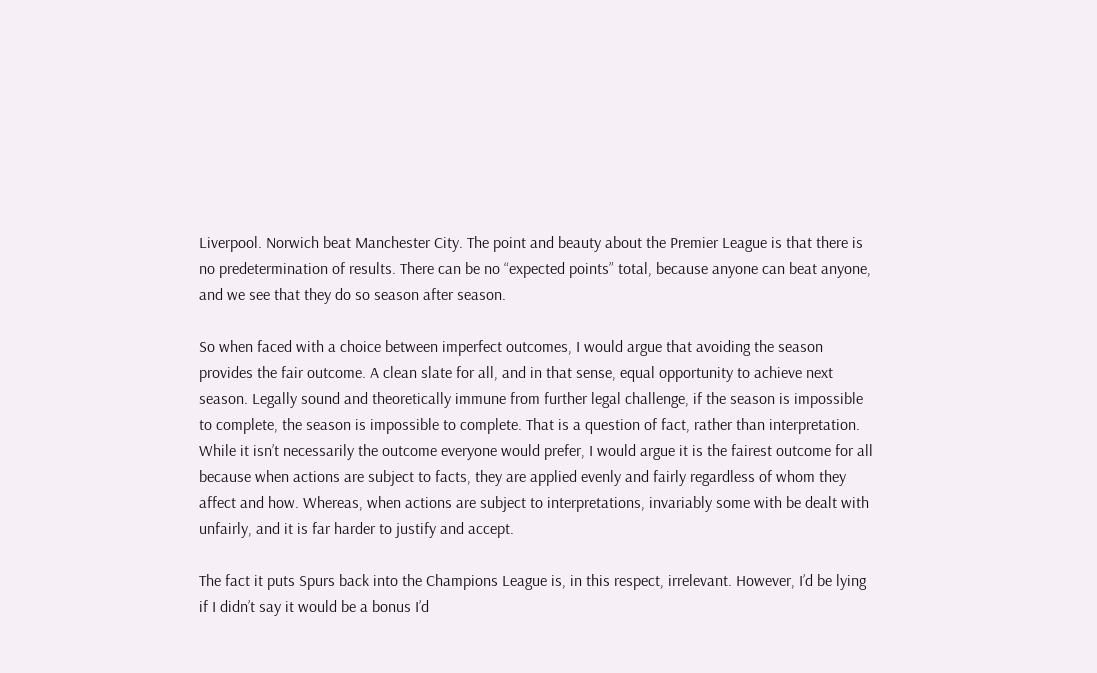Liverpool. Norwich beat Manchester City. The point and beauty about the Premier League is that there is no predetermination of results. There can be no “expected points” total, because anyone can beat anyone, and we see that they do so season after season.

So when faced with a choice between imperfect outcomes, I would argue that avoiding the season provides the fair outcome. A clean slate for all, and in that sense, equal opportunity to achieve next season. Legally sound and theoretically immune from further legal challenge, if the season is impossible to complete, the season is impossible to complete. That is a question of fact, rather than interpretation. While it isn’t necessarily the outcome everyone would prefer, I would argue it is the fairest outcome for all because when actions are subject to facts, they are applied evenly and fairly regardless of whom they affect and how. Whereas, when actions are subject to interpretations, invariably some with be dealt with unfairly, and it is far harder to justify and accept.

The fact it puts Spurs back into the Champions League is, in this respect, irrelevant. However, I’d be lying if I didn’t say it would be a bonus I’d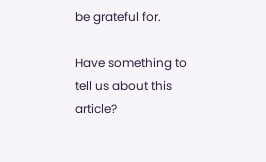be grateful for.

Have something to tell us about this article?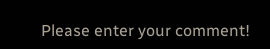Please enter your comment!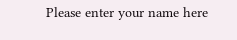Please enter your name here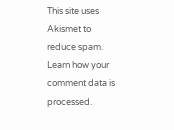This site uses Akismet to reduce spam. Learn how your comment data is processed.